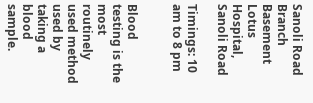Sanoli Road Branch
Basement Lotus Hospital, Sanoli Road

Timings: 10 am to 8 pm


Blood testing is the most routinely used method used by taking a blood sample.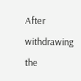After withdrawing the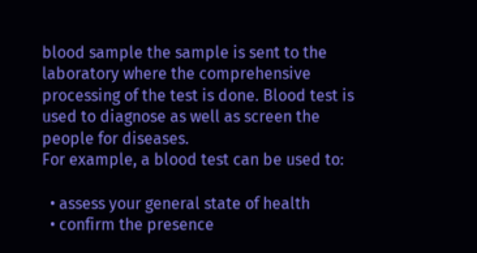blood sample the sample is sent to the laboratory where the comprehensive processing of the test is done. Blood test is used to diagnose as well as screen the people for diseases.
For example, a blood test can be used to:

  • assess your general state of health
  • confirm the presence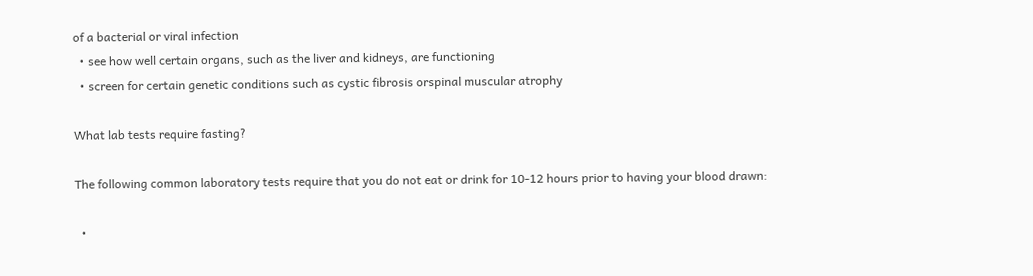of a bacterial or viral infection
  • see how well certain organs, such as the liver and kidneys, are functioning
  • screen for certain genetic conditions such as cystic fibrosis orspinal muscular atrophy

What lab tests require fasting?

The following common laboratory tests require that you do not eat or drink for 10-12 hours prior to having your blood drawn:

  •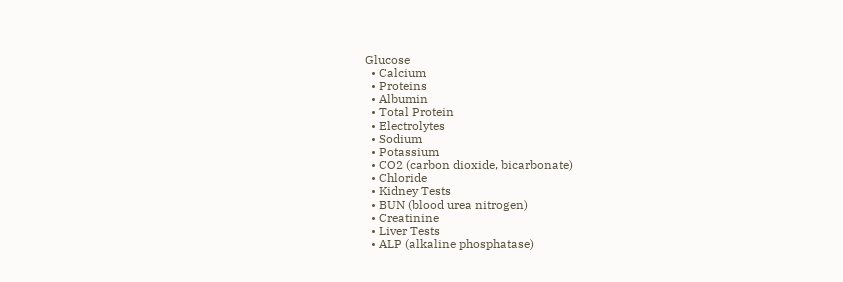Glucose
  • Calcium
  • Proteins
  • Albumin
  • Total Protein
  • Electrolytes
  • Sodium
  • Potassium
  • CO2 (carbon dioxide, bicarbonate)
  • Chloride
  • Kidney Tests
  • BUN (blood urea nitrogen)
  • Creatinine
  • Liver Tests
  • ALP (alkaline phosphatase)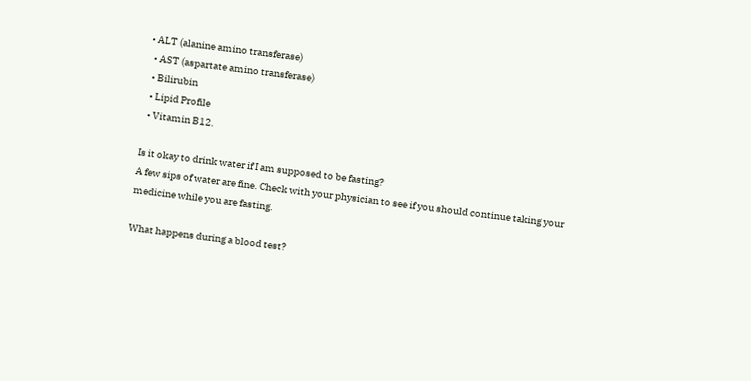• ALT (alanine amino transferase)
  • AST (aspartate amino transferase)
  • Bilirubin
  • Lipid Profile
  • Vitamin B12.

Is it okay to drink water if I am supposed to be fasting?
A few sips of water are fine. Check with your physician to see if you should continue taking your medicine while you are fasting.

What happens during a blood test?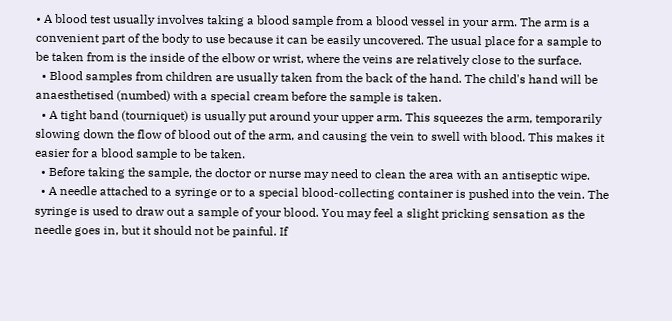• A blood test usually involves taking a blood sample from a blood vessel in your arm. The arm is a convenient part of the body to use because it can be easily uncovered. The usual place for a sample to be taken from is the inside of the elbow or wrist, where the veins are relatively close to the surface.
  • Blood samples from children are usually taken from the back of the hand. The child's hand will be anaesthetised (numbed) with a special cream before the sample is taken.
  • A tight band (tourniquet) is usually put around your upper arm. This squeezes the arm, temporarily slowing down the flow of blood out of the arm, and causing the vein to swell with blood. This makes it easier for a blood sample to be taken.
  • Before taking the sample, the doctor or nurse may need to clean the area with an antiseptic wipe.
  • A needle attached to a syringe or to a special blood-collecting container is pushed into the vein. The syringe is used to draw out a sample of your blood. You may feel a slight pricking sensation as the needle goes in, but it should not be painful. If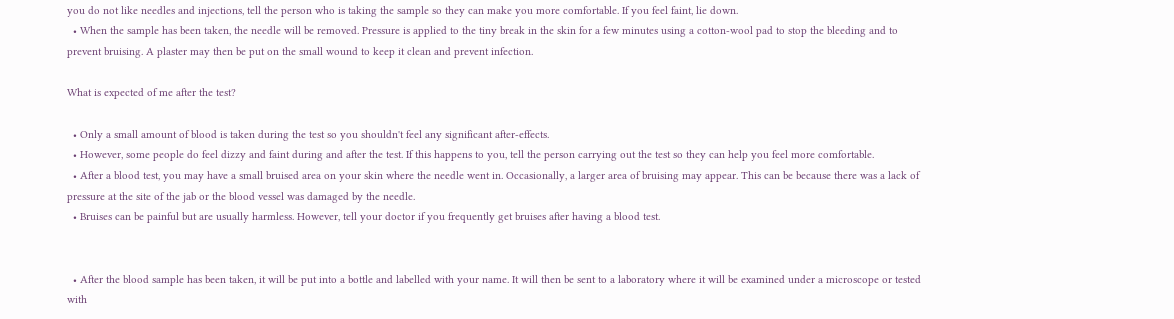you do not like needles and injections, tell the person who is taking the sample so they can make you more comfortable. If you feel faint, lie down.
  • When the sample has been taken, the needle will be removed. Pressure is applied to the tiny break in the skin for a few minutes using a cotton-wool pad to stop the bleeding and to prevent bruising. A plaster may then be put on the small wound to keep it clean and prevent infection.

What is expected of me after the test?

  • Only a small amount of blood is taken during the test so you shouldn't feel any significant after-effects.
  • However, some people do feel dizzy and faint during and after the test. If this happens to you, tell the person carrying out the test so they can help you feel more comfortable.
  • After a blood test, you may have a small bruised area on your skin where the needle went in. Occasionally, a larger area of bruising may appear. This can be because there was a lack of pressure at the site of the jab or the blood vessel was damaged by the needle.
  • Bruises can be painful but are usually harmless. However, tell your doctor if you frequently get bruises after having a blood test.


  • After the blood sample has been taken, it will be put into a bottle and labelled with your name. It will then be sent to a laboratory where it will be examined under a microscope or tested with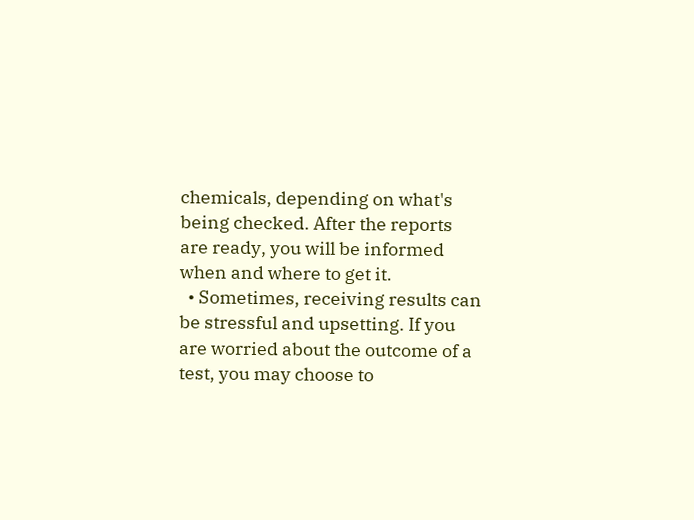chemicals, depending on what's being checked. After the reports  are ready, you will be informed when and where to get it.
  • Sometimes, receiving results can be stressful and upsetting. If you are worried about the outcome of a test, you may choose to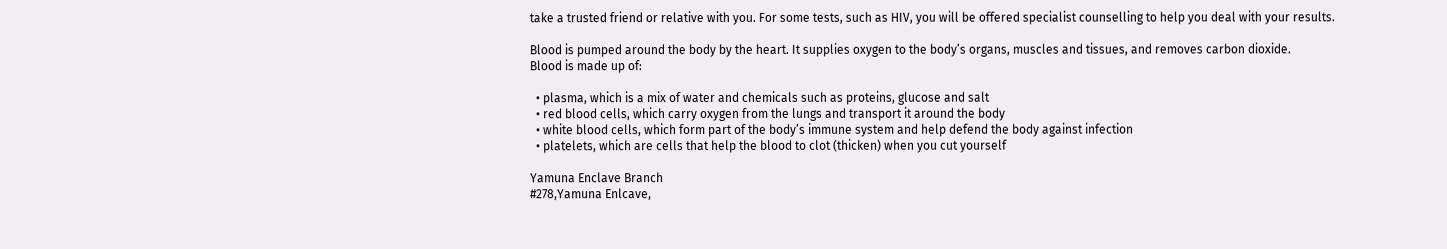take a trusted friend or relative with you. For some tests, such as HIV, you will be offered specialist counselling to help you deal with your results.

Blood is pumped around the body by the heart. It supplies oxygen to the body’s organs, muscles and tissues, and removes carbon dioxide.
Blood is made up of:

  • plasma, which is a mix of water and chemicals such as proteins, glucose and salt
  • red blood cells, which carry oxygen from the lungs and transport it around the body
  • white blood cells, which form part of the body’s immune system and help defend the body against infection
  • platelets, which are cells that help the blood to clot (thicken) when you cut yourself

Yamuna Enclave Branch
#278,Yamuna Enlcave,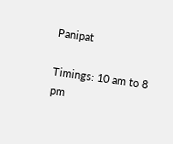Panipat

Timings: 10 am to 8 pm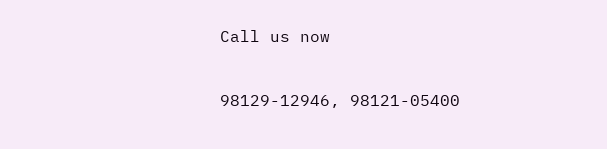Call us now

98129-12946, 98121-05400